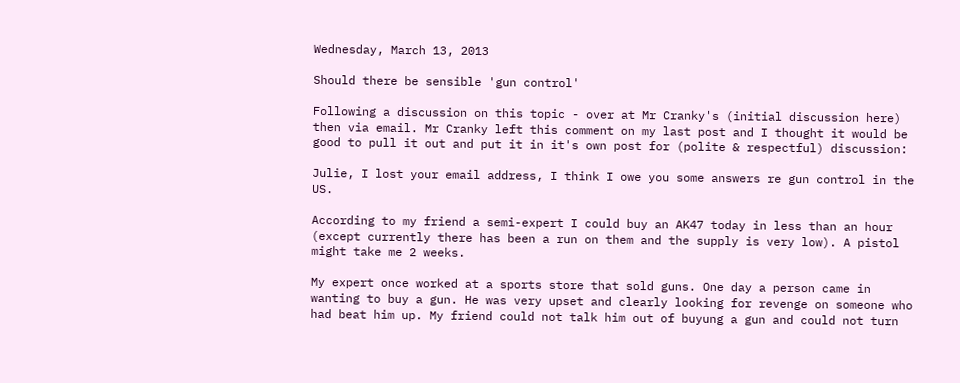Wednesday, March 13, 2013

Should there be sensible 'gun control'

Following a discussion on this topic - over at Mr Cranky's (initial discussion here) then via email. Mr Cranky left this comment on my last post and I thought it would be good to pull it out and put it in it's own post for (polite & respectful) discussion:

Julie, I lost your email address, I think I owe you some answers re gun control in the US.

According to my friend a semi-expert I could buy an AK47 today in less than an hour (except currently there has been a run on them and the supply is very low). A pistol might take me 2 weeks.

My expert once worked at a sports store that sold guns. One day a person came in wanting to buy a gun. He was very upset and clearly looking for revenge on someone who had beat him up. My friend could not talk him out of buyung a gun and could not turn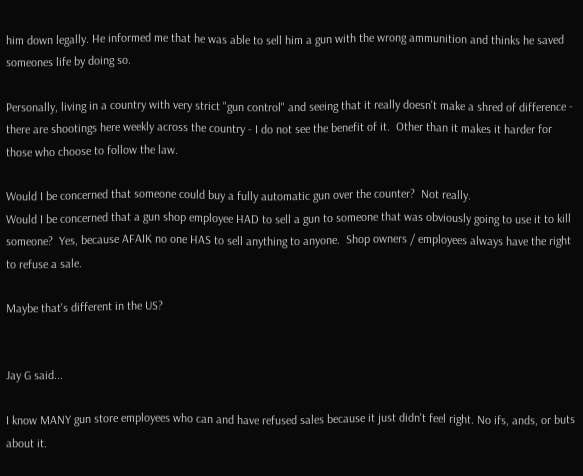him down legally. He informed me that he was able to sell him a gun with the wrong ammunition and thinks he saved someones life by doing so.

Personally, living in a country with very strict "gun control" and seeing that it really doesn't make a shred of difference - there are shootings here weekly across the country - I do not see the benefit of it.  Other than it makes it harder for those who choose to follow the law.

Would I be concerned that someone could buy a fully automatic gun over the counter?  Not really.
Would I be concerned that a gun shop employee HAD to sell a gun to someone that was obviously going to use it to kill someone?  Yes, because AFAIK no one HAS to sell anything to anyone.  Shop owners / employees always have the right to refuse a sale.

Maybe that's different in the US?


Jay G said...

I know MANY gun store employees who can and have refused sales because it just didn't feel right. No ifs, ands, or buts about it.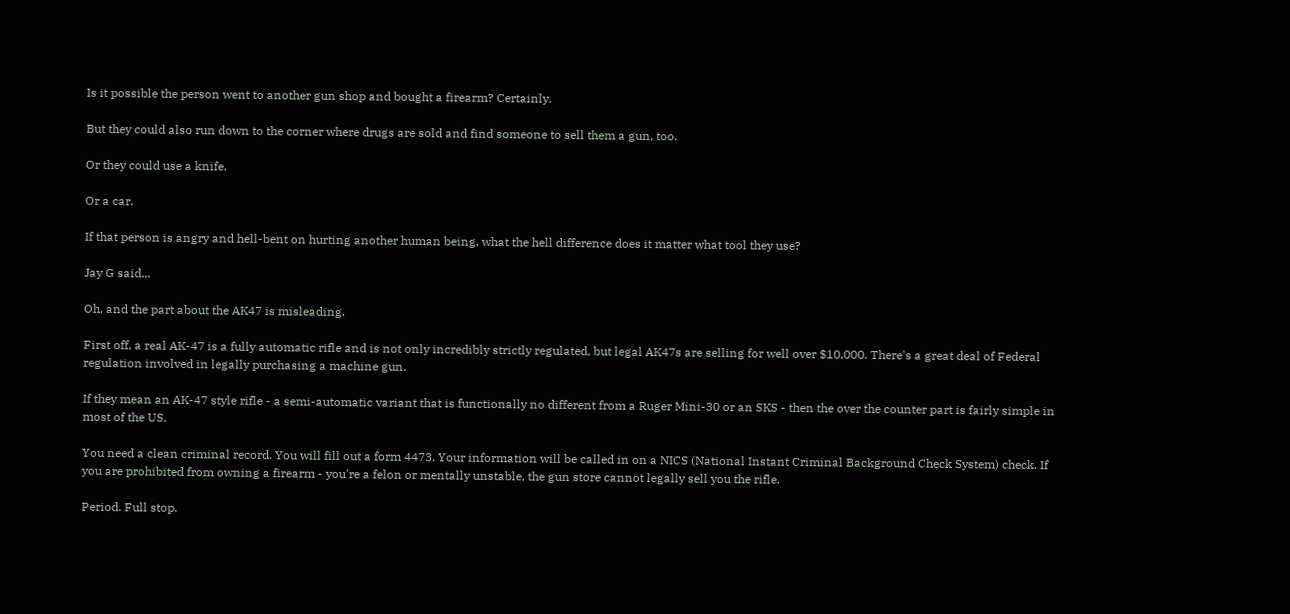Is it possible the person went to another gun shop and bought a firearm? Certainly.

But they could also run down to the corner where drugs are sold and find someone to sell them a gun, too.

Or they could use a knife.

Or a car.

If that person is angry and hell-bent on hurting another human being, what the hell difference does it matter what tool they use?

Jay G said...

Oh, and the part about the AK47 is misleading.

First off, a real AK-47 is a fully automatic rifle and is not only incredibly strictly regulated, but legal AK47s are selling for well over $10,000. There's a great deal of Federal regulation involved in legally purchasing a machine gun.

If they mean an AK-47 style rifle - a semi-automatic variant that is functionally no different from a Ruger Mini-30 or an SKS - then the over the counter part is fairly simple in most of the US.

You need a clean criminal record. You will fill out a form 4473. Your information will be called in on a NICS (National Instant Criminal Background Check System) check. If you are prohibited from owning a firearm - you're a felon or mentally unstable, the gun store cannot legally sell you the rifle.

Period. Full stop.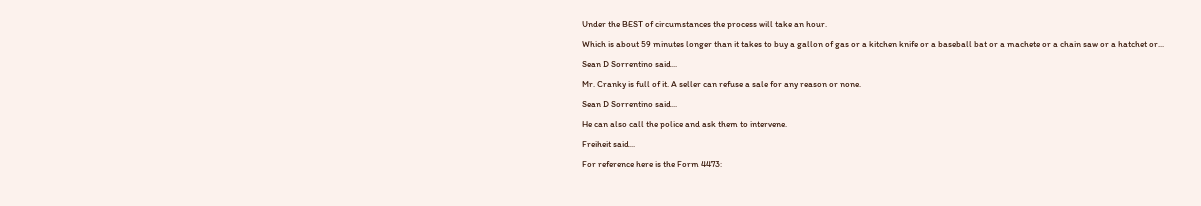Under the BEST of circumstances the process will take an hour.

Which is about 59 minutes longer than it takes to buy a gallon of gas or a kitchen knife or a baseball bat or a machete or a chain saw or a hatchet or...

Sean D Sorrentino said...

Mr. Cranky is full of it. A seller can refuse a sale for any reason or none.

Sean D Sorrentino said...

He can also call the police and ask them to intervene.

Freiheit said...

For reference here is the Form 4473: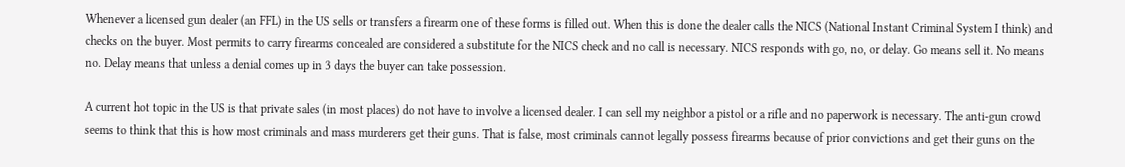Whenever a licensed gun dealer (an FFL) in the US sells or transfers a firearm one of these forms is filled out. When this is done the dealer calls the NICS (National Instant Criminal System I think) and checks on the buyer. Most permits to carry firearms concealed are considered a substitute for the NICS check and no call is necessary. NICS responds with go, no, or delay. Go means sell it. No means no. Delay means that unless a denial comes up in 3 days the buyer can take possession.

A current hot topic in the US is that private sales (in most places) do not have to involve a licensed dealer. I can sell my neighbor a pistol or a rifle and no paperwork is necessary. The anti-gun crowd seems to think that this is how most criminals and mass murderers get their guns. That is false, most criminals cannot legally possess firearms because of prior convictions and get their guns on the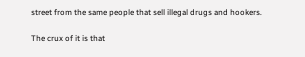street from the same people that sell illegal drugs and hookers.

The crux of it is that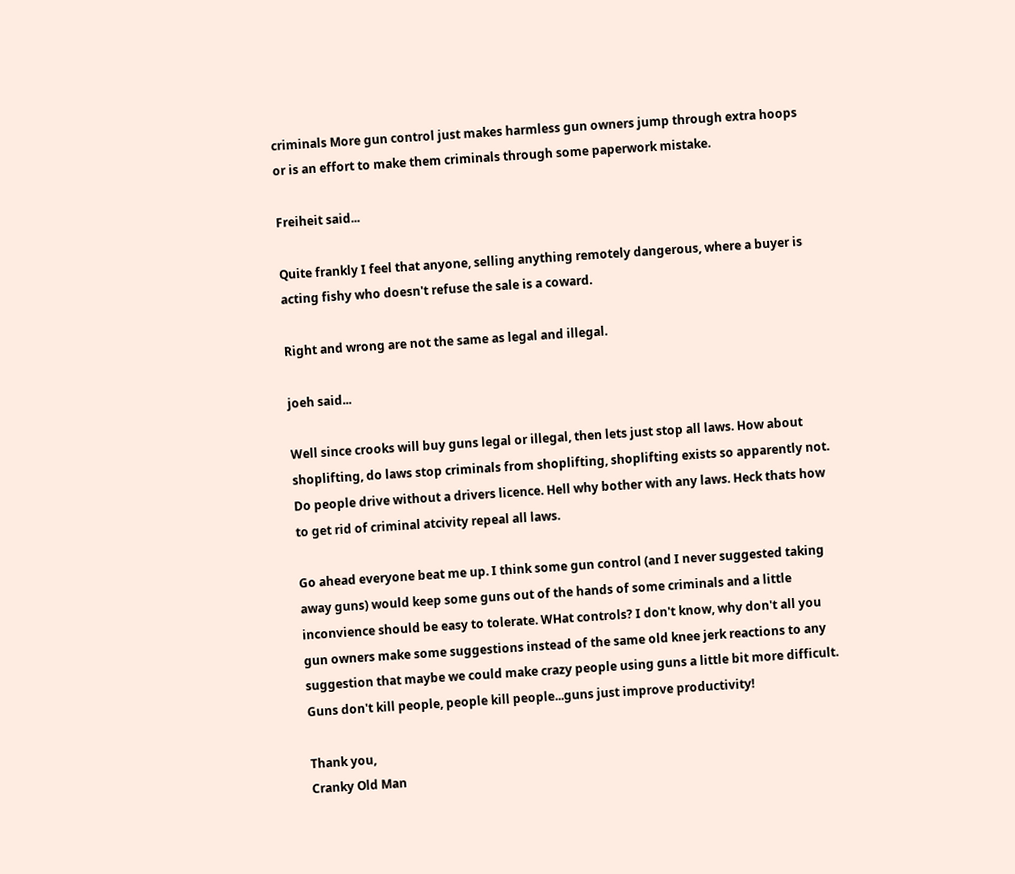criminals More gun control just makes harmless gun owners jump through extra hoops or is an effort to make them criminals through some paperwork mistake.

Freiheit said...

Quite frankly I feel that anyone, selling anything remotely dangerous, where a buyer is acting fishy who doesn't refuse the sale is a coward.

Right and wrong are not the same as legal and illegal.

joeh said...

Well since crooks will buy guns legal or illegal, then lets just stop all laws. How about shoplifting, do laws stop criminals from shoplifting, shoplifting exists so apparently not. Do people drive without a drivers licence. Hell why bother with any laws. Heck thats how to get rid of criminal atcivity repeal all laws.

Go ahead everyone beat me up. I think some gun control (and I never suggested taking away guns) would keep some guns out of the hands of some criminals and a little inconvience should be easy to tolerate. WHat controls? I don't know, why don't all you gun owners make some suggestions instead of the same old knee jerk reactions to any suggestion that maybe we could make crazy people using guns a little bit more difficult.
Guns don't kill people, people kill people...guns just improve productivity!

Thank you,
Cranky Old Man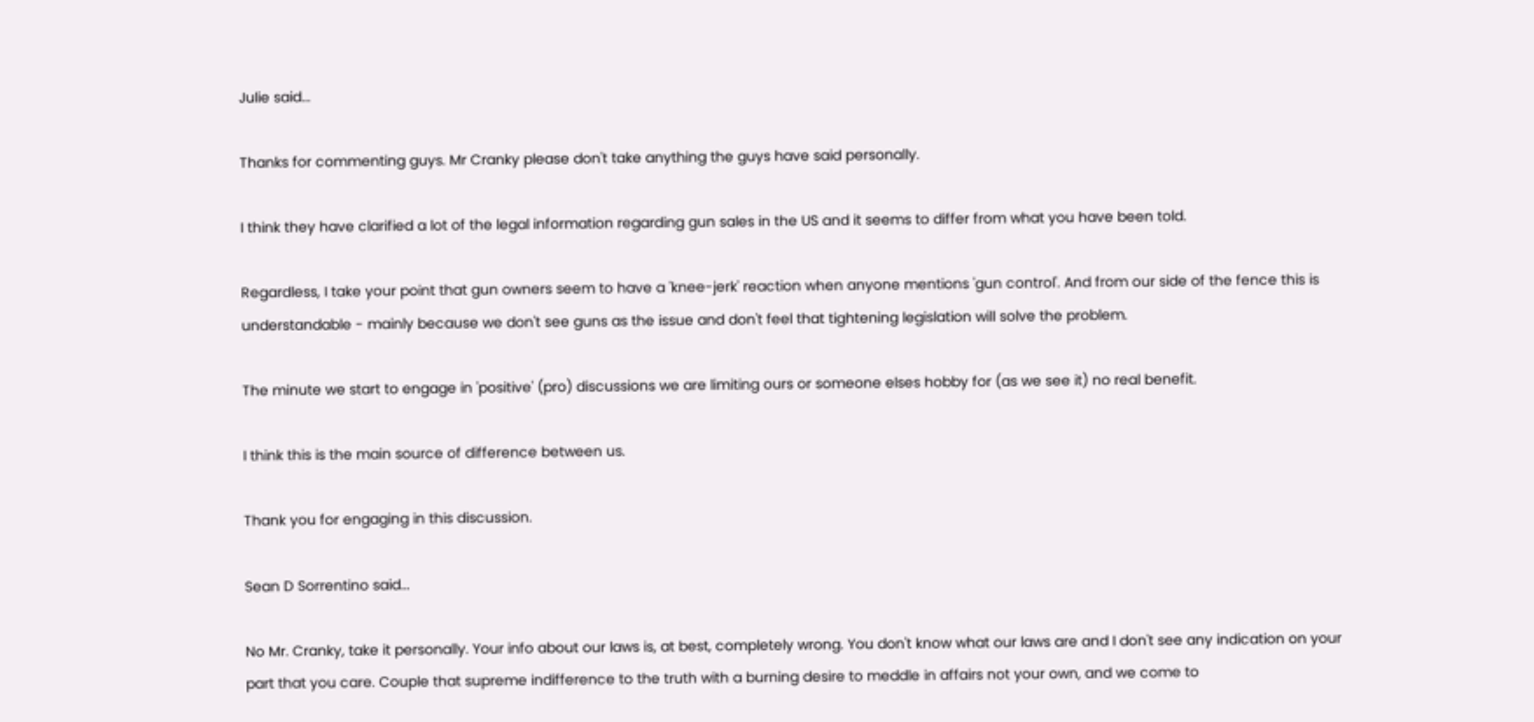Julie said...

Thanks for commenting guys. Mr Cranky please don't take anything the guys have said personally.

I think they have clarified a lot of the legal information regarding gun sales in the US and it seems to differ from what you have been told.

Regardless, I take your point that gun owners seem to have a 'knee-jerk' reaction when anyone mentions 'gun control'. And from our side of the fence this is understandable - mainly because we don't see guns as the issue and don't feel that tightening legislation will solve the problem.

The minute we start to engage in 'positive' (pro) discussions we are limiting ours or someone elses hobby for (as we see it) no real benefit.

I think this is the main source of difference between us.

Thank you for engaging in this discussion.

Sean D Sorrentino said...

No Mr. Cranky, take it personally. Your info about our laws is, at best, completely wrong. You don't know what our laws are and I don't see any indication on your part that you care. Couple that supreme indifference to the truth with a burning desire to meddle in affairs not your own, and we come to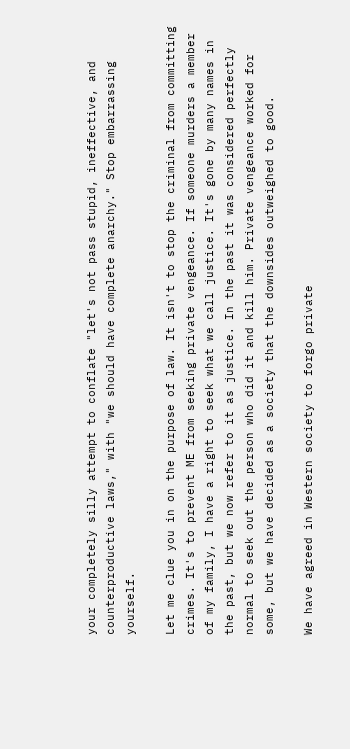your completely silly attempt to conflate "let's not pass stupid, ineffective, and counterproductive laws," with "we should have complete anarchy." Stop embarrassing yourself.

Let me clue you in on the purpose of law. It isn't to stop the criminal from committing crimes. It's to prevent ME from seeking private vengeance. If someone murders a member of my family, I have a right to seek what we call justice. It's gone by many names in the past, but we now refer to it as justice. In the past it was considered perfectly normal to seek out the person who did it and kill him. Private vengeance worked for some, but we have decided as a society that the downsides outweighed to good.

We have agreed in Western society to forgo private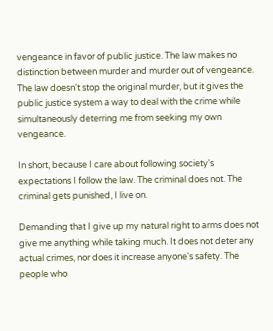vengeance in favor of public justice. The law makes no distinction between murder and murder out of vengeance. The law doesn't stop the original murder, but it gives the public justice system a way to deal with the crime while simultaneously deterring me from seeking my own vengeance.

In short, because I care about following society's expectations I follow the law. The criminal does not. The criminal gets punished, I live on.

Demanding that I give up my natural right to arms does not give me anything while taking much. It does not deter any actual crimes, nor does it increase anyone's safety. The people who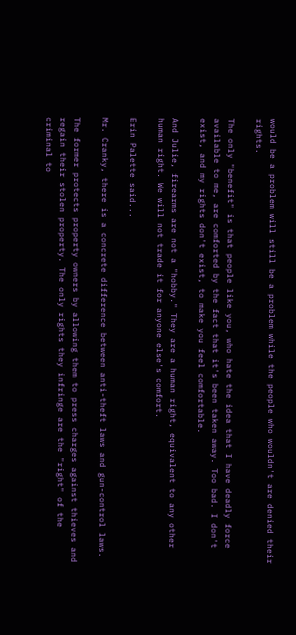would be a problem will still be a problem while the people who wouldn't are denied their rights.

The only "benefit" is that people like you, who hate the idea that I have deadly force available to me, are comforted by the fact that it's been taken away. Too bad. I don't exist, and my rights don't exist, to make you feel comfortable.

And Julie, firearms are not a "hobby." They are a human right, equivalent to any other human right. We will not trade it for anyone else's comfort.

Erin Palette said...

Mr. Cranky, there is a concrete difference between anti-theft laws and gun-control laws.

The former protects property owners by allowing them to press charges against thieves and regain their stolen property. The only rights they infringe are the "right" of the criminal to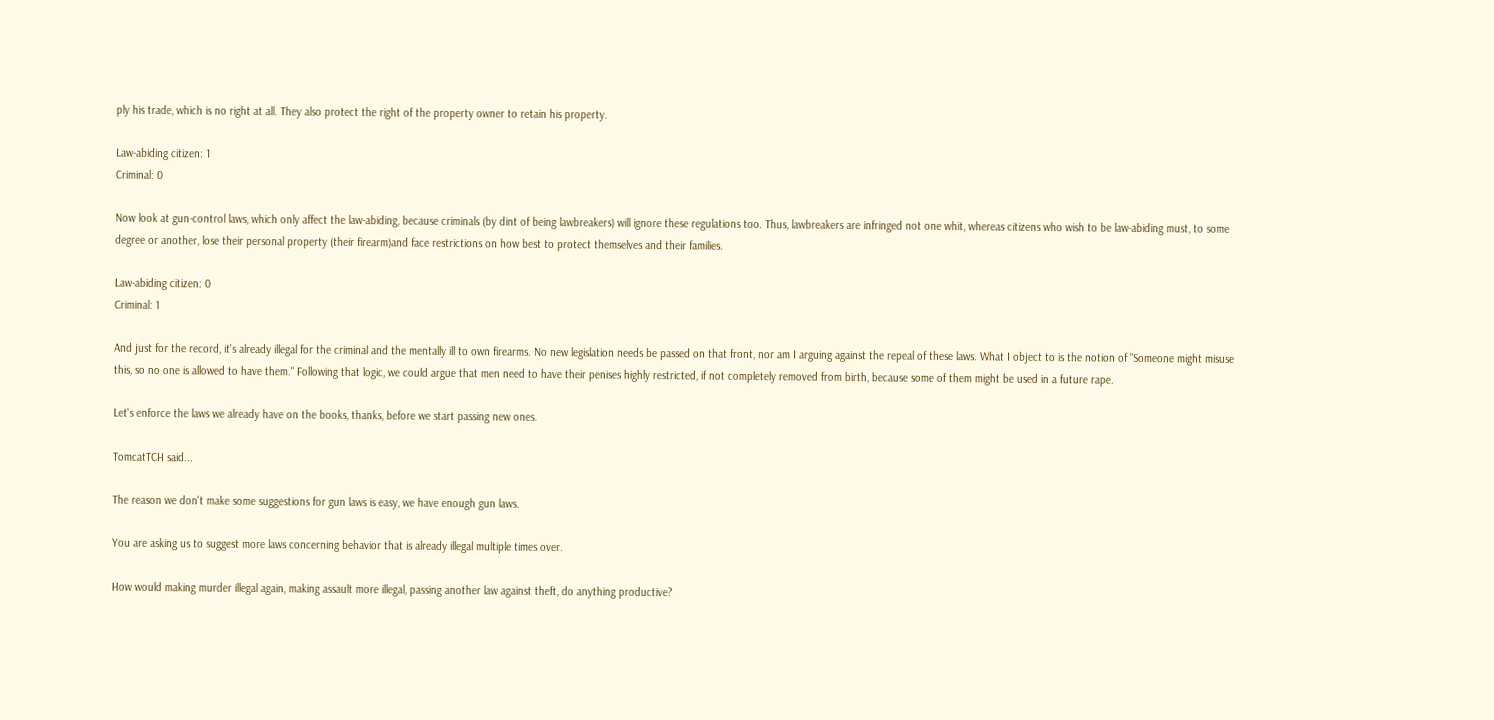ply his trade, which is no right at all. They also protect the right of the property owner to retain his property.

Law-abiding citizen: 1
Criminal: 0

Now look at gun-control laws, which only affect the law-abiding, because criminals (by dint of being lawbreakers) will ignore these regulations too. Thus, lawbreakers are infringed not one whit, whereas citizens who wish to be law-abiding must, to some degree or another, lose their personal property (their firearm)and face restrictions on how best to protect themselves and their families.

Law-abiding citizen: 0
Criminal: 1

And just for the record, it's already illegal for the criminal and the mentally ill to own firearms. No new legislation needs be passed on that front, nor am I arguing against the repeal of these laws. What I object to is the notion of "Someone might misuse this, so no one is allowed to have them." Following that logic, we could argue that men need to have their penises highly restricted, if not completely removed from birth, because some of them might be used in a future rape.

Let's enforce the laws we already have on the books, thanks, before we start passing new ones.

TomcatTCH said...

The reason we don't make some suggestions for gun laws is easy, we have enough gun laws.

You are asking us to suggest more laws concerning behavior that is already illegal multiple times over.

How would making murder illegal again, making assault more illegal, passing another law against theft, do anything productive?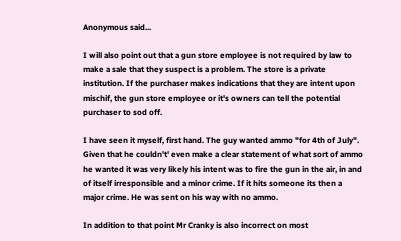Anonymous said...

I will also point out that a gun store employee is not required by law to make a sale that they suspect is a problem. The store is a private institution. If the purchaser makes indications that they are intent upon mischif, the gun store employee or it's owners can tell the potential purchaser to sod off.

I have seen it myself, first hand. The guy wanted ammo "for 4th of July". Given that he couldn't' even make a clear statement of what sort of ammo he wanted it was very likely his intent was to fire the gun in the air, in and of itself irresponsible and a minor crime. If it hits someone its then a major crime. He was sent on his way with no ammo.

In addition to that point Mr Cranky is also incorrect on most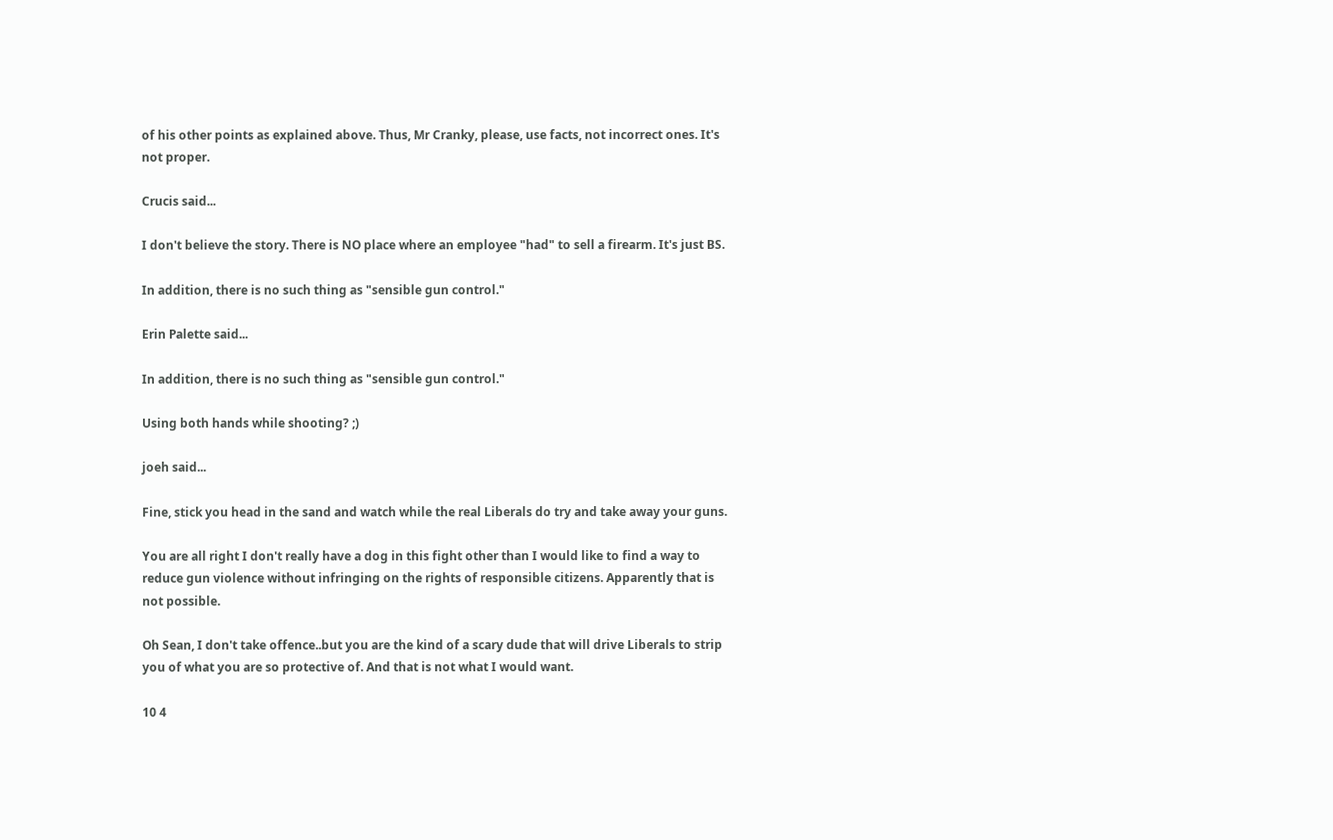of his other points as explained above. Thus, Mr Cranky, please, use facts, not incorrect ones. It's not proper.

Crucis said...

I don't believe the story. There is NO place where an employee "had" to sell a firearm. It's just BS.

In addition, there is no such thing as "sensible gun control."

Erin Palette said...

In addition, there is no such thing as "sensible gun control."

Using both hands while shooting? ;)

joeh said...

Fine, stick you head in the sand and watch while the real Liberals do try and take away your guns.

You are all right I don't really have a dog in this fight other than I would like to find a way to reduce gun violence without infringing on the rights of responsible citizens. Apparently that is not possible.

Oh Sean, I don't take offence..but you are the kind of a scary dude that will drive Liberals to strip you of what you are so protective of. And that is not what I would want.

10 4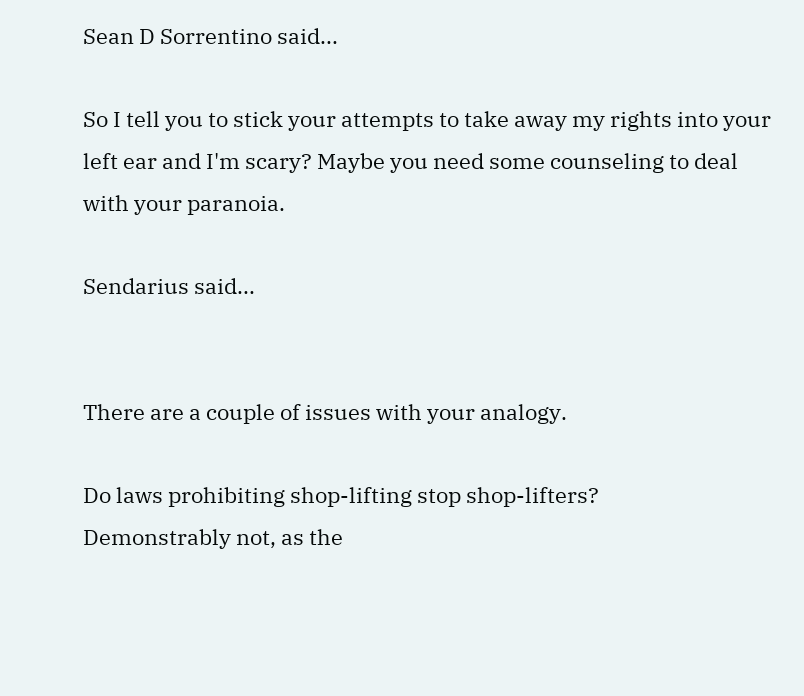Sean D Sorrentino said...

So I tell you to stick your attempts to take away my rights into your left ear and I'm scary? Maybe you need some counseling to deal with your paranoia.

Sendarius said...


There are a couple of issues with your analogy.

Do laws prohibiting shop-lifting stop shop-lifters?
Demonstrably not, as the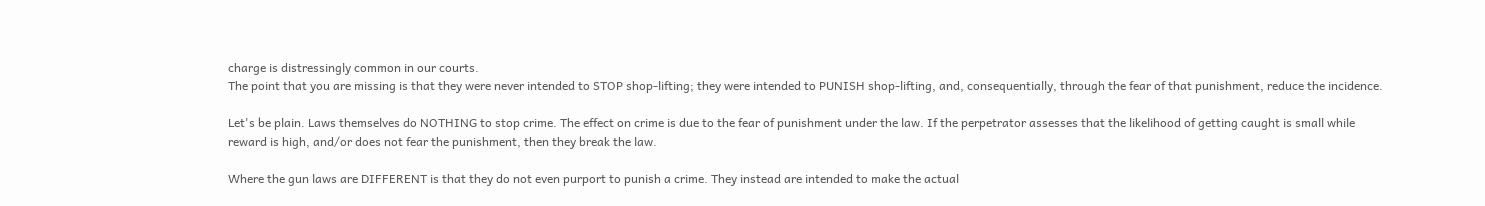charge is distressingly common in our courts.
The point that you are missing is that they were never intended to STOP shop-lifting; they were intended to PUNISH shop-lifting, and, consequentially, through the fear of that punishment, reduce the incidence.

Let's be plain. Laws themselves do NOTHING to stop crime. The effect on crime is due to the fear of punishment under the law. If the perpetrator assesses that the likelihood of getting caught is small while reward is high, and/or does not fear the punishment, then they break the law.

Where the gun laws are DIFFERENT is that they do not even purport to punish a crime. They instead are intended to make the actual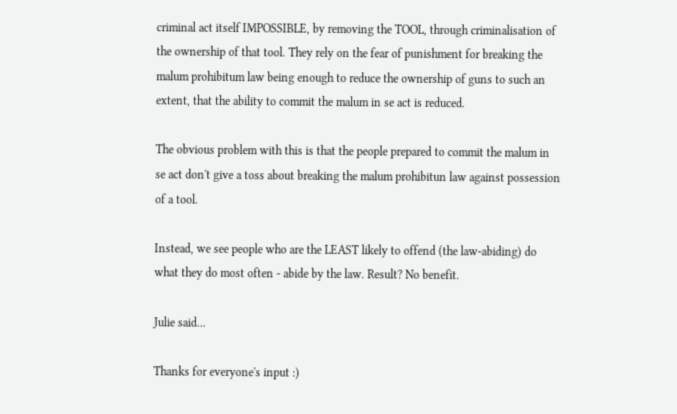criminal act itself IMPOSSIBLE, by removing the TOOL, through criminalisation of the ownership of that tool. They rely on the fear of punishment for breaking the malum prohibitum law being enough to reduce the ownership of guns to such an extent, that the ability to commit the malum in se act is reduced.

The obvious problem with this is that the people prepared to commit the malum in se act don't give a toss about breaking the malum prohibitun law against possession of a tool.

Instead, we see people who are the LEAST likely to offend (the law-abiding) do what they do most often - abide by the law. Result? No benefit.

Julie said...

Thanks for everyone's input :)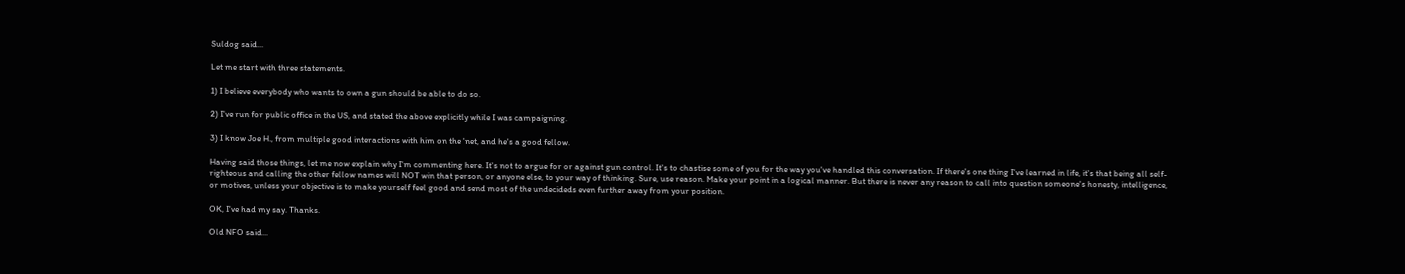Suldog said...

Let me start with three statements.

1) I believe everybody who wants to own a gun should be able to do so.

2) I've run for public office in the US, and stated the above explicitly while I was campaigning.

3) I know Joe H., from multiple good interactions with him on the 'net, and he's a good fellow.

Having said those things, let me now explain why I'm commenting here. It's not to argue for or against gun control. It's to chastise some of you for the way you've handled this conversation. If there's one thing I've learned in life, it's that being all self-righteous and calling the other fellow names will NOT win that person, or anyone else, to your way of thinking. Sure, use reason. Make your point in a logical manner. But there is never any reason to call into question someone's honesty, intelligence, or motives, unless your objective is to make yourself feel good and send most of the undecideds even further away from your position.

OK, I've had my say. Thanks.

Old NFO said...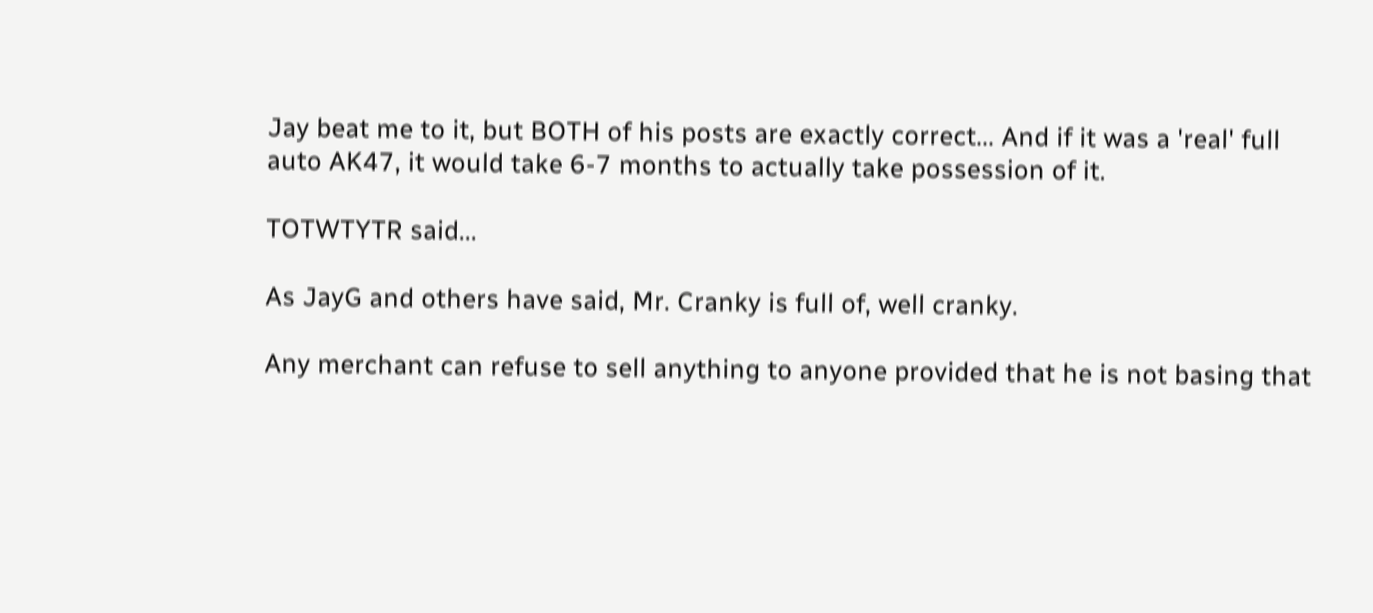Jay beat me to it, but BOTH of his posts are exactly correct... And if it was a 'real' full auto AK47, it would take 6-7 months to actually take possession of it.

TOTWTYTR said...

As JayG and others have said, Mr. Cranky is full of, well cranky.

Any merchant can refuse to sell anything to anyone provided that he is not basing that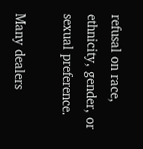refusal on race, ethnicity, gender, or sexual preference.

Many dealers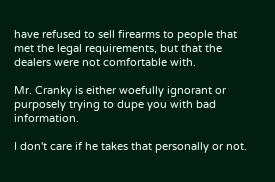have refused to sell firearms to people that met the legal requirements, but that the dealers were not comfortable with.

Mr. Cranky is either woefully ignorant or purposely trying to dupe you with bad information.

I don't care if he takes that personally or not.